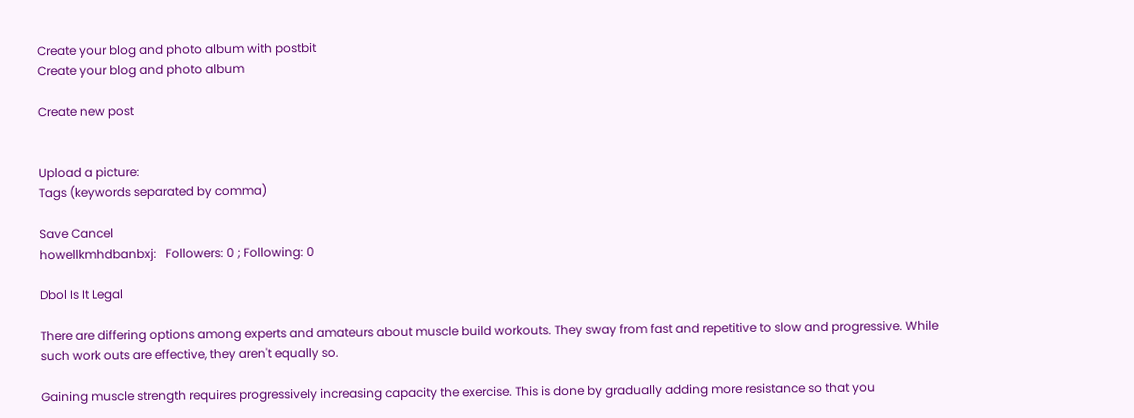Create your blog and photo album with postbit
Create your blog and photo album

Create new post


Upload a picture:
Tags (keywords separated by comma)

Save Cancel
howellkmhdbanbxj:   Followers: 0 ; Following: 0

Dbol Is It Legal

There are differing options among experts and amateurs about muscle build workouts. They sway from fast and repetitive to slow and progressive. While such work outs are effective, they aren't equally so.

Gaining muscle strength requires progressively increasing capacity the exercise. This is done by gradually adding more resistance so that you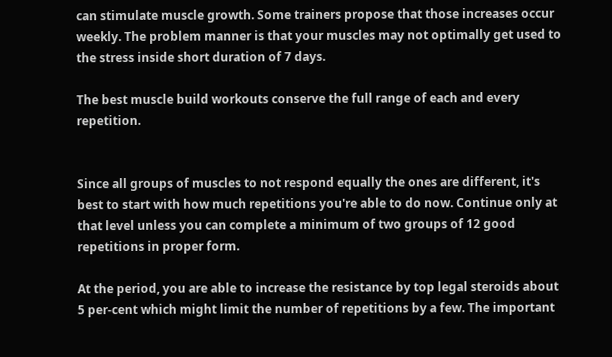can stimulate muscle growth. Some trainers propose that those increases occur weekly. The problem manner is that your muscles may not optimally get used to the stress inside short duration of 7 days.

The best muscle build workouts conserve the full range of each and every repetition.


Since all groups of muscles to not respond equally the ones are different, it's best to start with how much repetitions you're able to do now. Continue only at that level unless you can complete a minimum of two groups of 12 good repetitions in proper form.

At the period, you are able to increase the resistance by top legal steroids about 5 per-cent which might limit the number of repetitions by a few. The important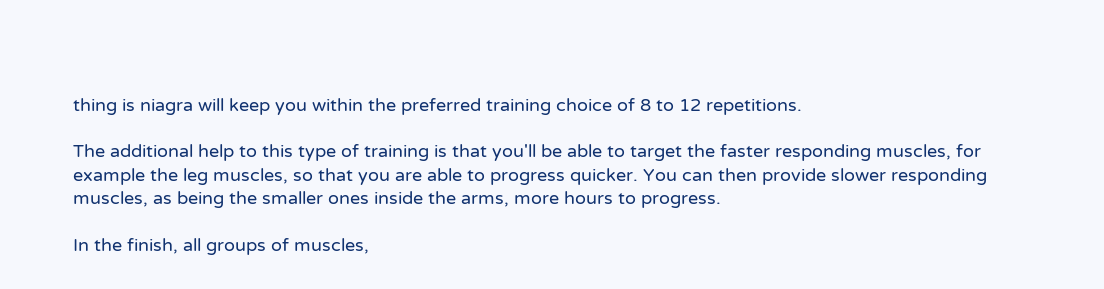thing is niagra will keep you within the preferred training choice of 8 to 12 repetitions.

The additional help to this type of training is that you'll be able to target the faster responding muscles, for example the leg muscles, so that you are able to progress quicker. You can then provide slower responding muscles, as being the smaller ones inside the arms, more hours to progress.

In the finish, all groups of muscles,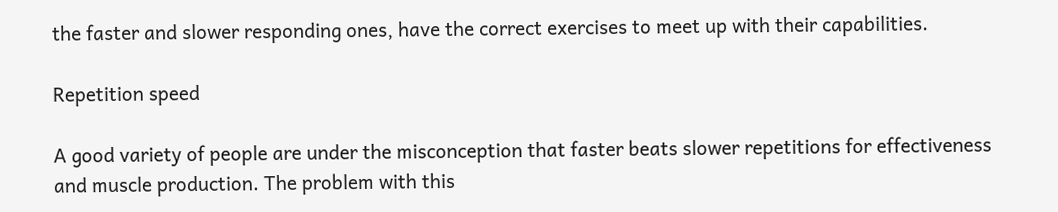the faster and slower responding ones, have the correct exercises to meet up with their capabilities.

Repetition speed

A good variety of people are under the misconception that faster beats slower repetitions for effectiveness and muscle production. The problem with this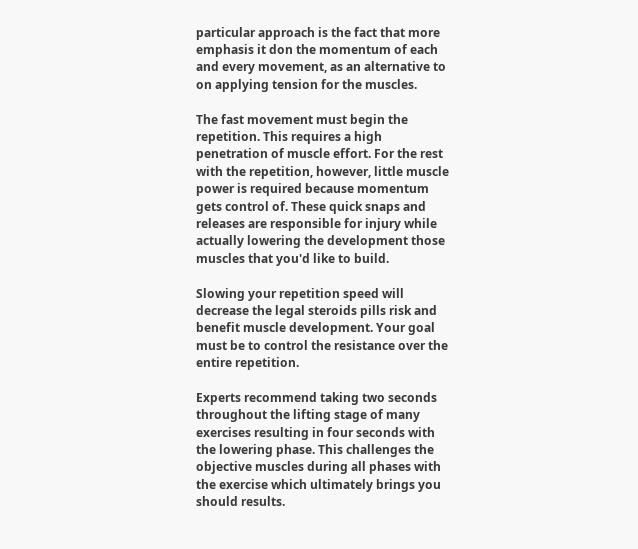particular approach is the fact that more emphasis it don the momentum of each and every movement, as an alternative to on applying tension for the muscles.

The fast movement must begin the repetition. This requires a high penetration of muscle effort. For the rest with the repetition, however, little muscle power is required because momentum gets control of. These quick snaps and releases are responsible for injury while actually lowering the development those muscles that you'd like to build.

Slowing your repetition speed will decrease the legal steroids pills risk and benefit muscle development. Your goal must be to control the resistance over the entire repetition.

Experts recommend taking two seconds throughout the lifting stage of many exercises resulting in four seconds with the lowering phase. This challenges the objective muscles during all phases with the exercise which ultimately brings you should results.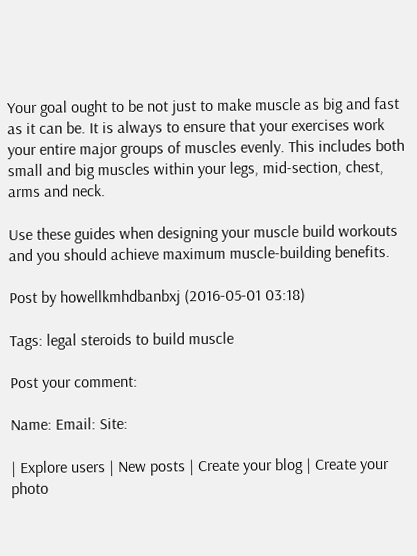Your goal ought to be not just to make muscle as big and fast as it can be. It is always to ensure that your exercises work your entire major groups of muscles evenly. This includes both small and big muscles within your legs, mid-section, chest, arms and neck.

Use these guides when designing your muscle build workouts and you should achieve maximum muscle-building benefits.

Post by howellkmhdbanbxj (2016-05-01 03:18)

Tags: legal steroids to build muscle

Post your comment:

Name: Email: Site:

| Explore users | New posts | Create your blog | Create your photo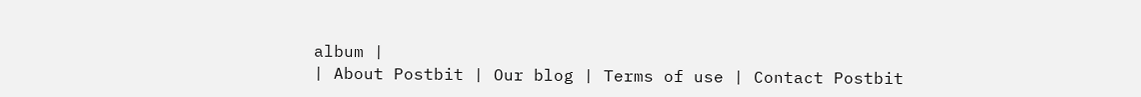album |
| About Postbit | Our blog | Terms of use | Contact Postbit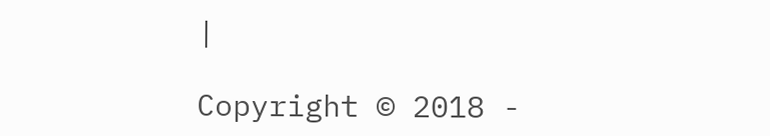|

Copyright © 2018 -